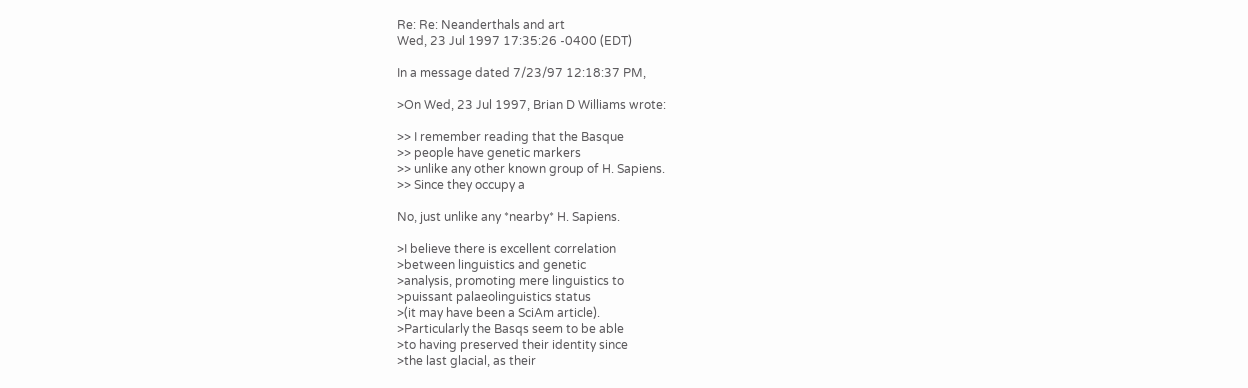Re: Re: Neanderthals and art
Wed, 23 Jul 1997 17:35:26 -0400 (EDT)

In a message dated 7/23/97 12:18:37 PM,

>On Wed, 23 Jul 1997, Brian D Williams wrote:

>> I remember reading that the Basque
>> people have genetic markers
>> unlike any other known group of H. Sapiens.
>> Since they occupy a

No, just unlike any *nearby* H. Sapiens.

>I believe there is excellent correlation
>between linguistics and genetic
>analysis, promoting mere linguistics to
>puissant palaeolinguistics status
>(it may have been a SciAm article).
>Particularly the Basqs seem to be able
>to having preserved their identity since
>the last glacial, as their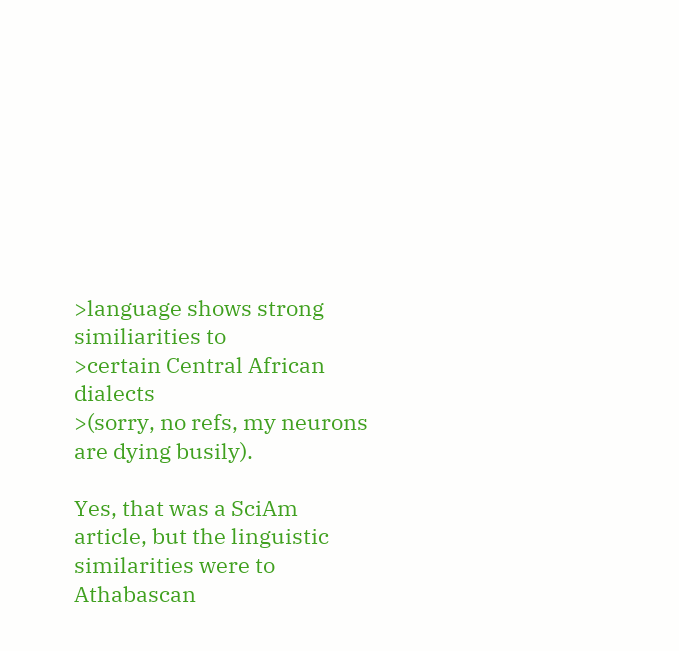>language shows strong similiarities to
>certain Central African dialects
>(sorry, no refs, my neurons are dying busily).

Yes, that was a SciAm article, but the linguistic similarities were to
Athabascan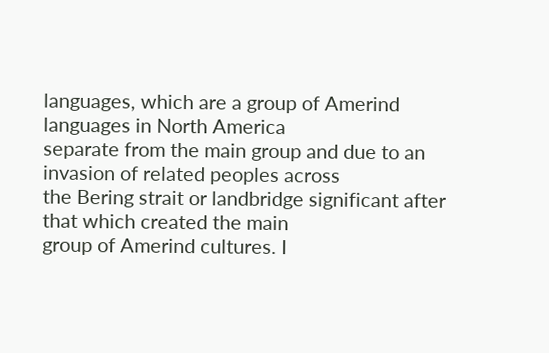languages, which are a group of Amerind languages in North America
separate from the main group and due to an invasion of related peoples across
the Bering strait or landbridge significant after that which created the main
group of Amerind cultures. I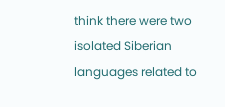think there were two isolated Siberian
languages related to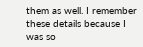them as well. I remember these details because I was so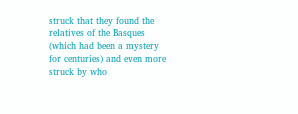struck that they found the relatives of the Basques (which had been a mystery
for centuries) and even more struck by who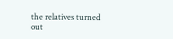the relatives turned out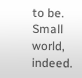to be.
Small world, indeed.